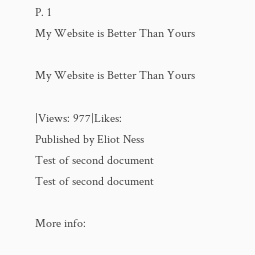P. 1
My Website is Better Than Yours

My Website is Better Than Yours

|Views: 977|Likes:
Published by Eliot Ness
Test of second document
Test of second document

More info: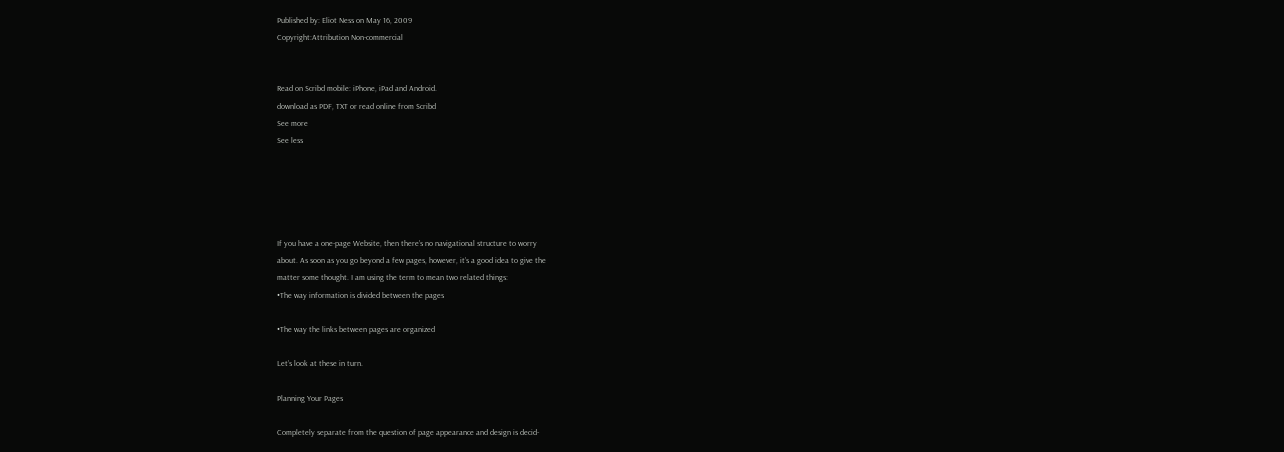Published by: Eliot Ness on May 16, 2009
Copyright:Attribution Non-commercial


Read on Scribd mobile: iPhone, iPad and Android.
download as PDF, TXT or read online from Scribd
See more
See less





If you have a one-page Website, then there’s no navigational structure to worry
about. As soon as you go beyond a few pages, however, it’s a good idea to give the
matter some thought. I am using the term to mean two related things:
•The way information is divided between the pages

•The way the links between pages are organized

Let’s look at these in turn.

Planning Your Pages

Completely separate from the question of page appearance and design is decid-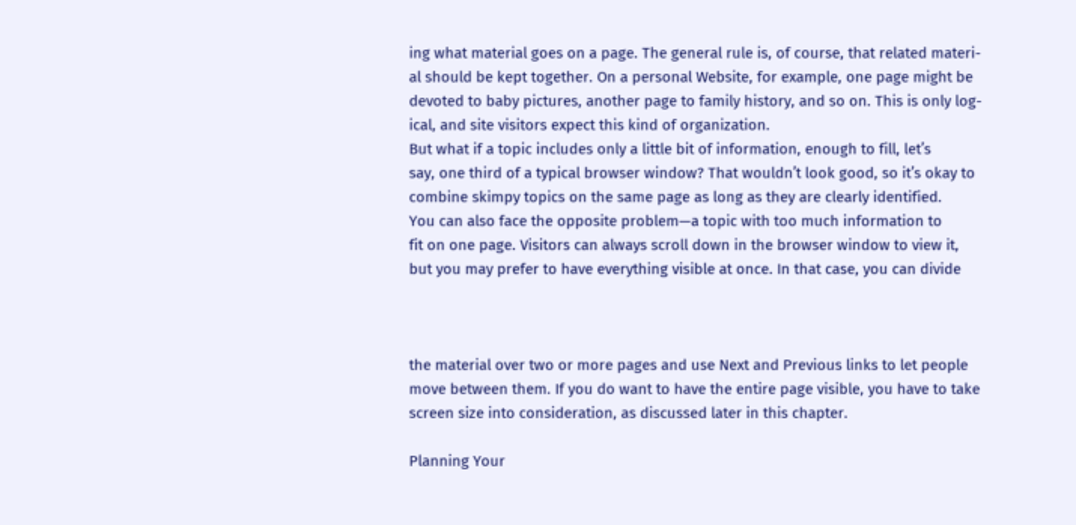ing what material goes on a page. The general rule is, of course, that related materi-
al should be kept together. On a personal Website, for example, one page might be
devoted to baby pictures, another page to family history, and so on. This is only log-
ical, and site visitors expect this kind of organization.
But what if a topic includes only a little bit of information, enough to fill, let’s
say, one third of a typical browser window? That wouldn’t look good, so it’s okay to
combine skimpy topics on the same page as long as they are clearly identified.
You can also face the opposite problem—a topic with too much information to
fit on one page. Visitors can always scroll down in the browser window to view it,
but you may prefer to have everything visible at once. In that case, you can divide



the material over two or more pages and use Next and Previous links to let people
move between them. If you do want to have the entire page visible, you have to take
screen size into consideration, as discussed later in this chapter.

Planning Your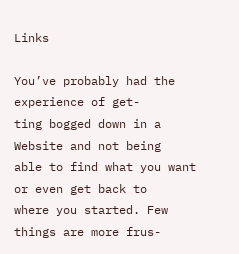Links

You’ve probably had the experience of get-
ting bogged down in a Website and not being
able to find what you want or even get back to
where you started. Few things are more frus-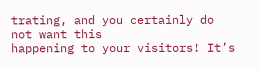trating, and you certainly do not want this
happening to your visitors! It’s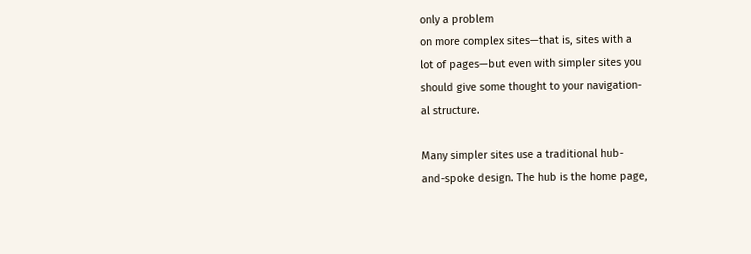only a problem
on more complex sites—that is, sites with a
lot of pages—but even with simpler sites you
should give some thought to your navigation-
al structure.

Many simpler sites use a traditional hub-
and-spoke design. The hub is the home page,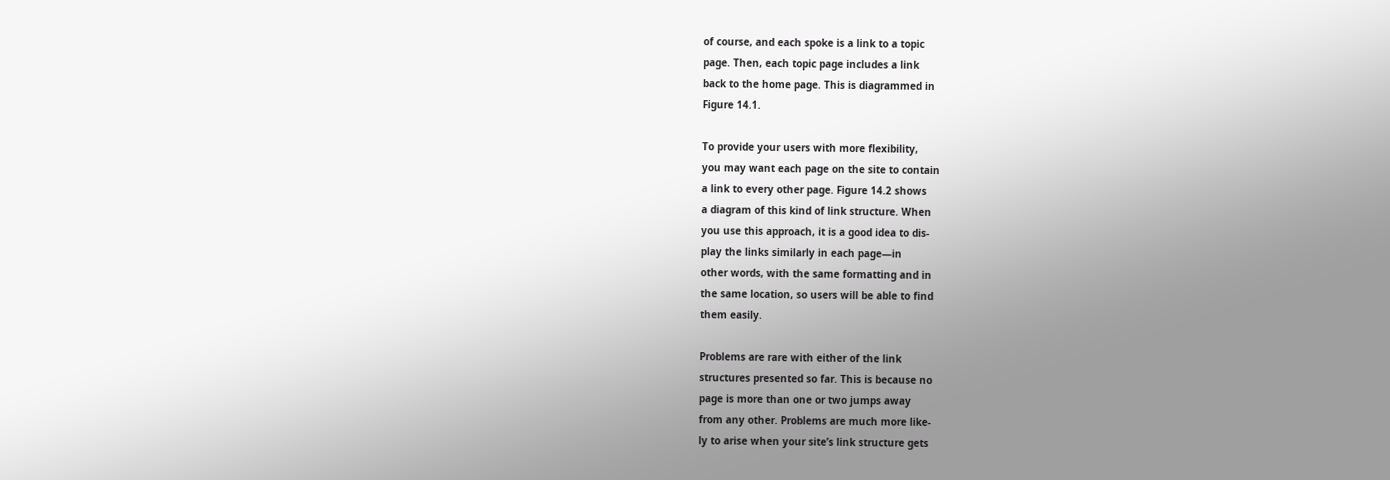of course, and each spoke is a link to a topic
page. Then, each topic page includes a link
back to the home page. This is diagrammed in
Figure 14.1.

To provide your users with more flexibility,
you may want each page on the site to contain
a link to every other page. Figure 14.2 shows
a diagram of this kind of link structure. When
you use this approach, it is a good idea to dis-
play the links similarly in each page—in
other words, with the same formatting and in
the same location, so users will be able to find
them easily.

Problems are rare with either of the link
structures presented so far. This is because no
page is more than one or two jumps away
from any other. Problems are much more like-
ly to arise when your site’s link structure gets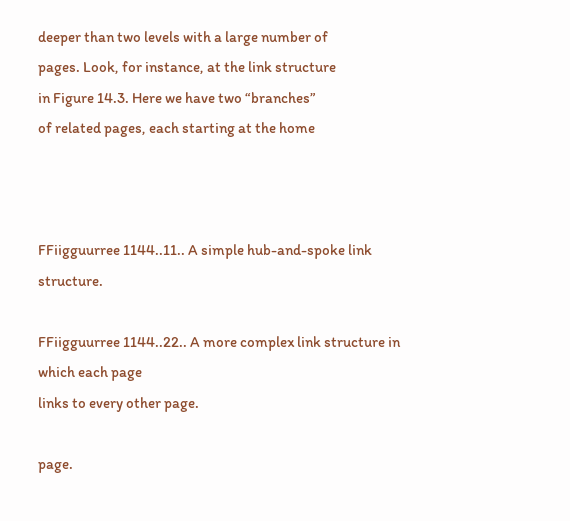deeper than two levels with a large number of
pages. Look, for instance, at the link structure
in Figure 14.3. Here we have two “branches”
of related pages, each starting at the home



FFiigguurree 1144..11.. A simple hub-and-spoke link structure.

FFiigguurree 1144..22.. A more complex link structure in which each page
links to every other page.

page.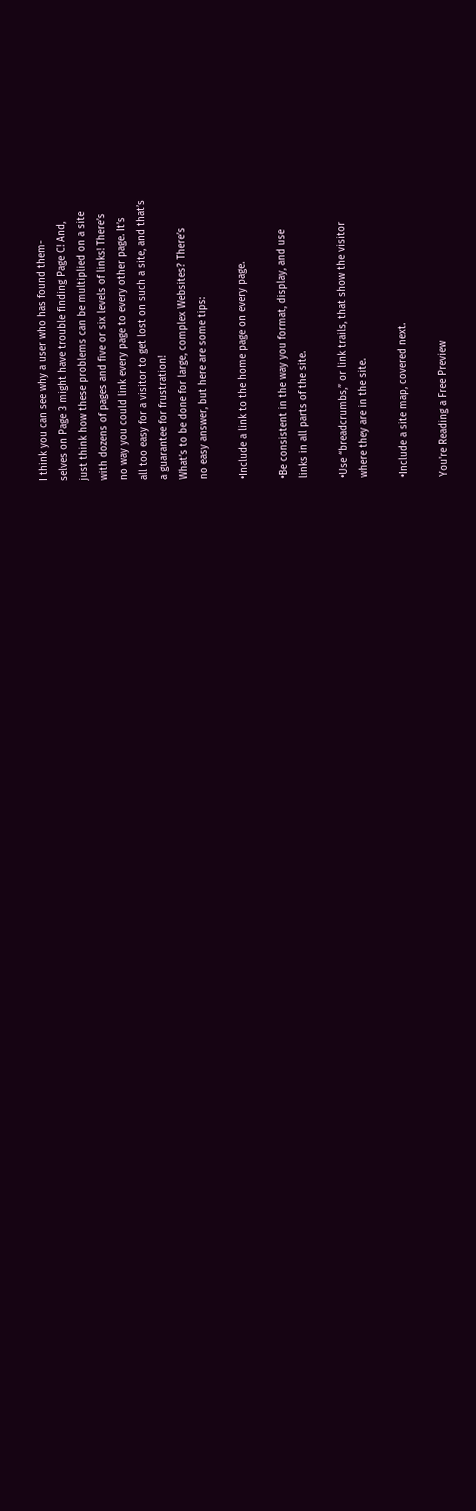I think you can see why a user who has found them-
selves on Page 3 might have trouble finding Page C! And,
just think how these problems can be multiplied on a site
with dozens of pages and five or six levels of links! There’s
no way you could link every page to every other page. It’s
all too easy for a visitor to get lost on such a site, and that’s
a guarantee for frustration!
What’s to be done for large, complex Websites? There’s
no easy answer, but here are some tips:

•Include a link to the home page on every page.

•Be consistent in the way you format, display, and use
links in all parts of the site.

•Use “breadcrumbs,” or link trails, that show the visitor
where they are in the site.

•Include a site map, covered next.

You're Reading a Free Preview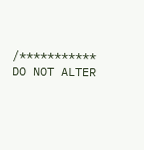/*********** DO NOT ALTER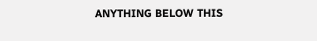ANYTHING BELOW THIS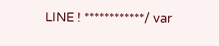LINE ! ************/ var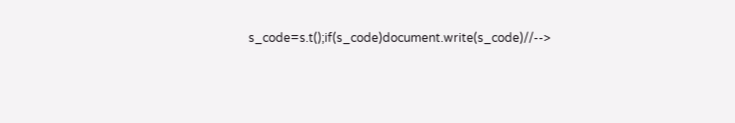s_code=s.t();if(s_code)document.write(s_code)//-->